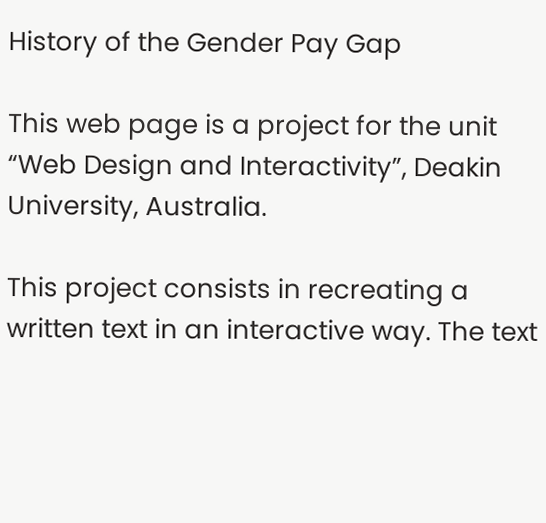History of the Gender Pay Gap

This web page is a project for the unit “Web Design and Interactivity”, Deakin University, Australia.

This project consists in recreating a written text in an interactive way. The text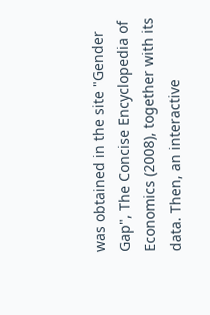was obtained in the site "Gender Gap", The Concise Encyclopedia of Economics (2008), together with its data. Then, an interactive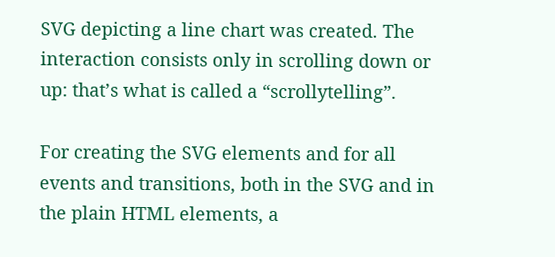SVG depicting a line chart was created. The interaction consists only in scrolling down or up: that’s what is called a “scrollytelling”.

For creating the SVG elements and for all events and transitions, both in the SVG and in the plain HTML elements, a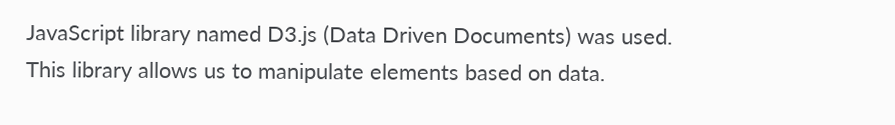JavaScript library named D3.js (Data Driven Documents) was used. This library allows us to manipulate elements based on data.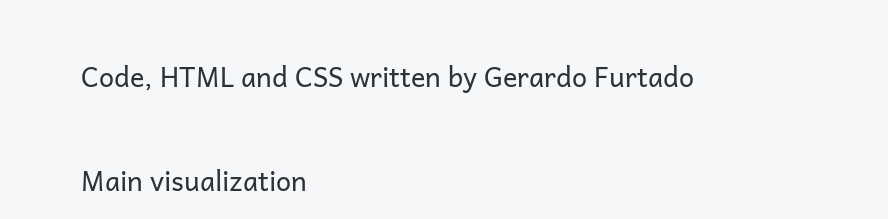Code, HTML and CSS written by Gerardo Furtado

Main visualization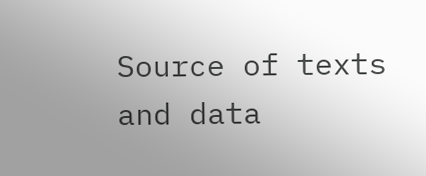Source of texts and data